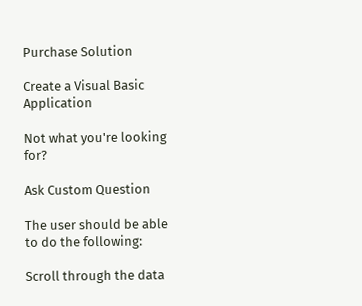Purchase Solution

Create a Visual Basic Application

Not what you're looking for?

Ask Custom Question

The user should be able to do the following:

Scroll through the data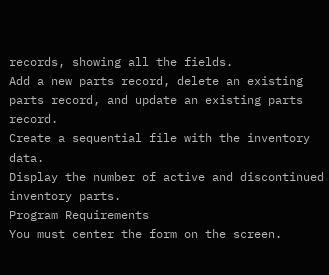records, showing all the fields.
Add a new parts record, delete an existing parts record, and update an existing parts record.
Create a sequential file with the inventory data.
Display the number of active and discontinued inventory parts.
Program Requirements
You must center the form on the screen.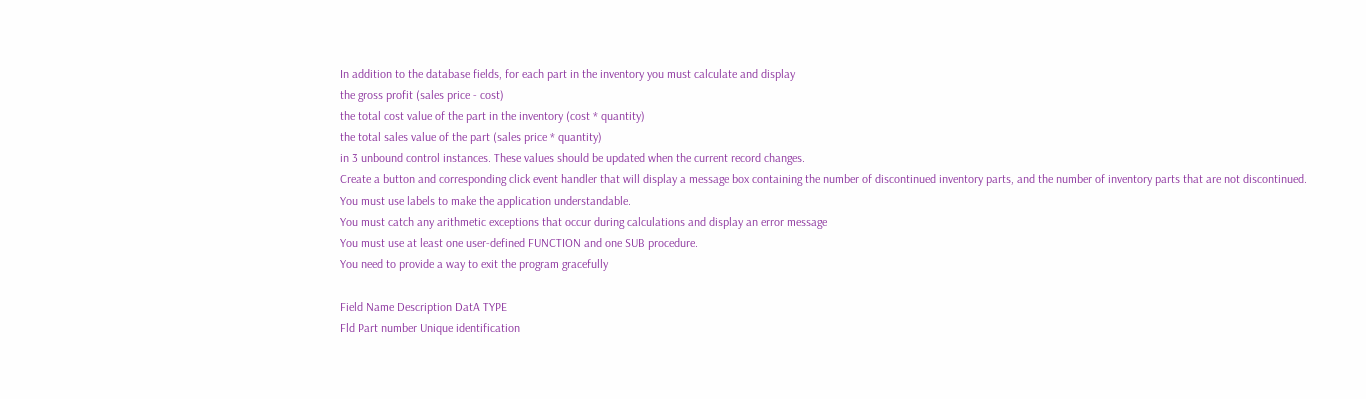In addition to the database fields, for each part in the inventory you must calculate and display
the gross profit (sales price - cost)
the total cost value of the part in the inventory (cost * quantity)
the total sales value of the part (sales price * quantity)
in 3 unbound control instances. These values should be updated when the current record changes.
Create a button and corresponding click event handler that will display a message box containing the number of discontinued inventory parts, and the number of inventory parts that are not discontinued.
You must use labels to make the application understandable.
You must catch any arithmetic exceptions that occur during calculations and display an error message
You must use at least one user-defined FUNCTION and one SUB procedure.
You need to provide a way to exit the program gracefully

Field Name Description DatA TYPE
Fld Part number Unique identification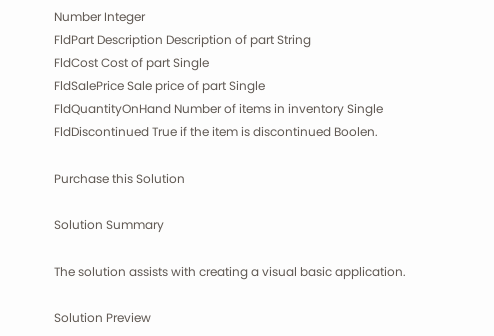Number Integer
FldPart Description Description of part String
FldCost Cost of part Single
FldSalePrice Sale price of part Single
FldQuantityOnHand Number of items in inventory Single
FldDiscontinued True if the item is discontinued Boolen.

Purchase this Solution

Solution Summary

The solution assists with creating a visual basic application.

Solution Preview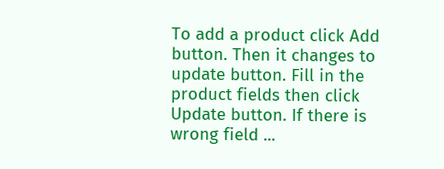To add a product click Add button. Then it changes to update button. Fill in the product fields then click Update button. If there is wrong field ...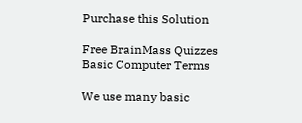Purchase this Solution

Free BrainMass Quizzes
Basic Computer Terms

We use many basic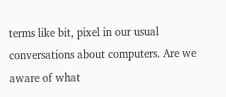terms like bit, pixel in our usual conversations about computers. Are we aware of what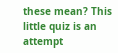these mean? This little quiz is an attempt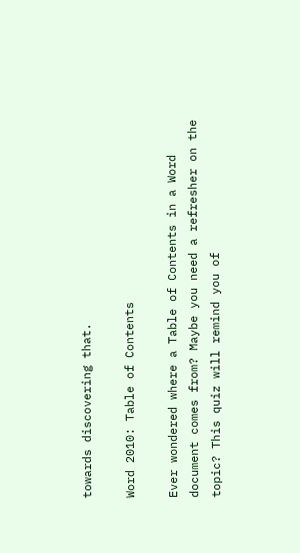towards discovering that.

Word 2010: Table of Contents

Ever wondered where a Table of Contents in a Word document comes from? Maybe you need a refresher on the topic? This quiz will remind you of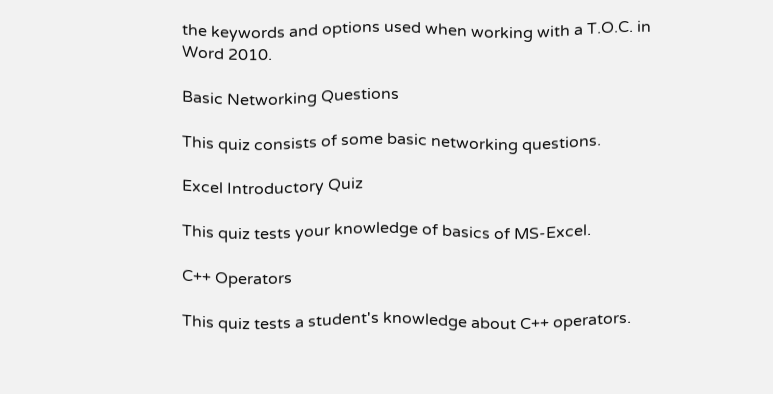the keywords and options used when working with a T.O.C. in Word 2010.

Basic Networking Questions

This quiz consists of some basic networking questions.

Excel Introductory Quiz

This quiz tests your knowledge of basics of MS-Excel.

C++ Operators

This quiz tests a student's knowledge about C++ operators.